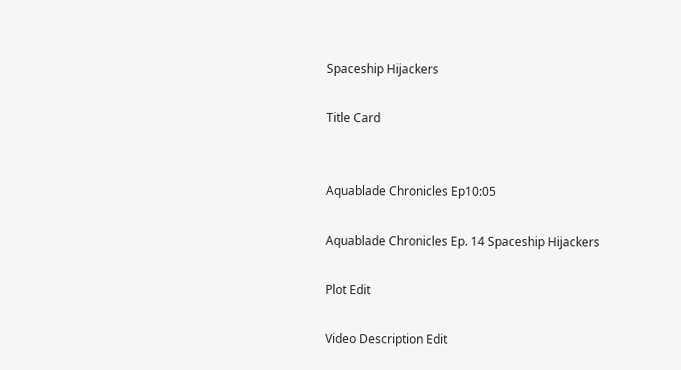Spaceship Hijackers

Title Card


Aquablade Chronicles Ep10:05

Aquablade Chronicles Ep. 14 Spaceship Hijackers

Plot Edit

Video Description Edit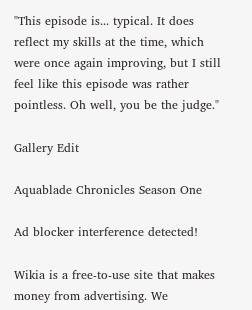"This episode is... typical. It does reflect my skills at the time, which were once again improving, but I still feel like this episode was rather pointless. Oh well, you be the judge."

Gallery Edit

Aquablade Chronicles Season One

Ad blocker interference detected!

Wikia is a free-to-use site that makes money from advertising. We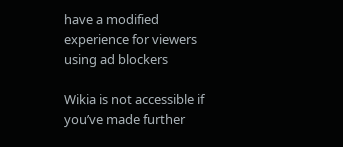have a modified experience for viewers using ad blockers

Wikia is not accessible if you’ve made further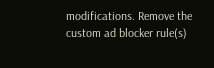modifications. Remove the custom ad blocker rule(s)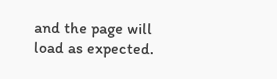and the page will load as expected.